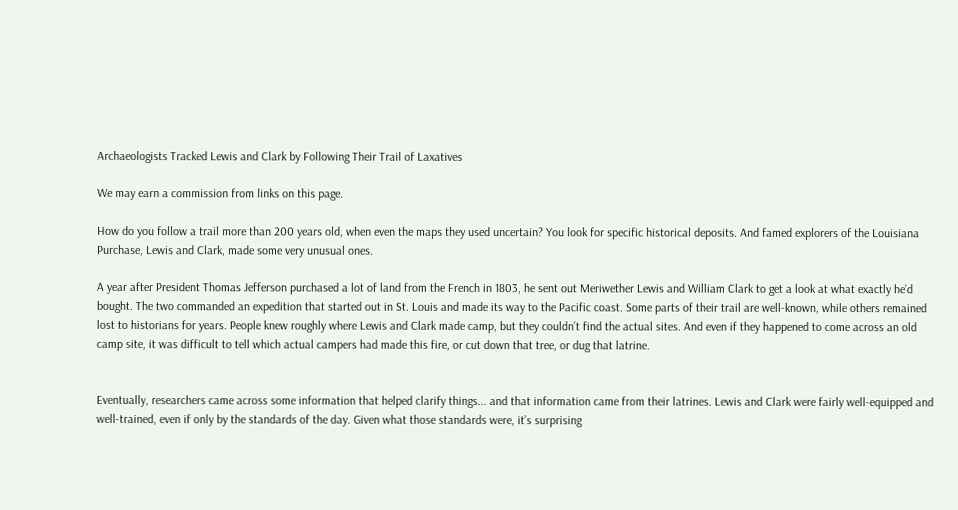Archaeologists Tracked Lewis and Clark by Following Their Trail of Laxatives

We may earn a commission from links on this page.

How do you follow a trail more than 200 years old, when even the maps they used uncertain? You look for specific historical deposits. And famed explorers of the Louisiana Purchase, Lewis and Clark, made some very unusual ones.

A year after President Thomas Jefferson purchased a lot of land from the French in 1803, he sent out Meriwether Lewis and William Clark to get a look at what exactly he’d bought. The two commanded an expedition that started out in St. Louis and made its way to the Pacific coast. Some parts of their trail are well-known, while others remained lost to historians for years. People knew roughly where Lewis and Clark made camp, but they couldn’t find the actual sites. And even if they happened to come across an old camp site, it was difficult to tell which actual campers had made this fire, or cut down that tree, or dug that latrine.


Eventually, researchers came across some information that helped clarify things... and that information came from their latrines. Lewis and Clark were fairly well-equipped and well-trained, even if only by the standards of the day. Given what those standards were, it’s surprising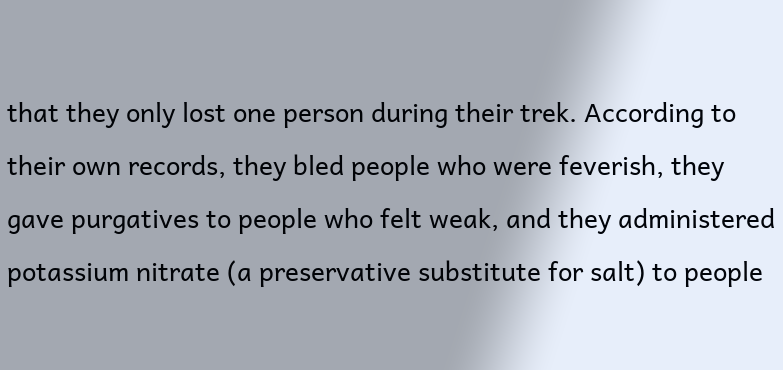that they only lost one person during their trek. According to their own records, they bled people who were feverish, they gave purgatives to people who felt weak, and they administered potassium nitrate (a preservative substitute for salt) to people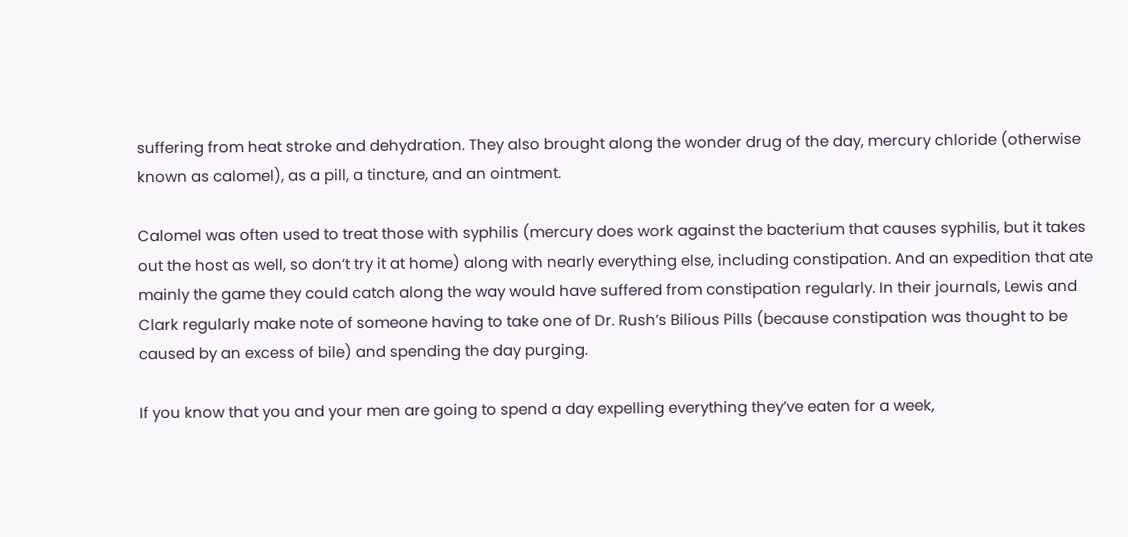suffering from heat stroke and dehydration. They also brought along the wonder drug of the day, mercury chloride (otherwise known as calomel), as a pill, a tincture, and an ointment.

Calomel was often used to treat those with syphilis (mercury does work against the bacterium that causes syphilis, but it takes out the host as well, so don’t try it at home) along with nearly everything else, including constipation. And an expedition that ate mainly the game they could catch along the way would have suffered from constipation regularly. In their journals, Lewis and Clark regularly make note of someone having to take one of Dr. Rush’s Bilious Pills (because constipation was thought to be caused by an excess of bile) and spending the day purging.

If you know that you and your men are going to spend a day expelling everything they’ve eaten for a week,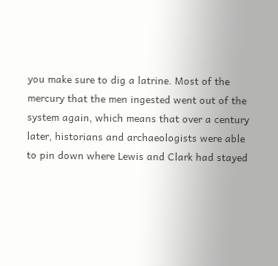you make sure to dig a latrine. Most of the mercury that the men ingested went out of the system again, which means that over a century later, historians and archaeologists were able to pin down where Lewis and Clark had stayed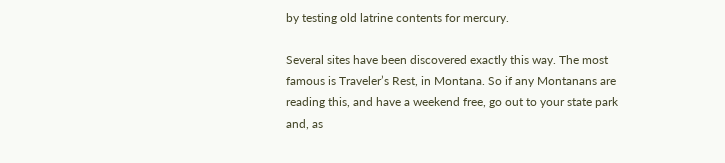by testing old latrine contents for mercury.

Several sites have been discovered exactly this way. The most famous is Traveler’s Rest, in Montana. So if any Montanans are reading this, and have a weekend free, go out to your state park and, as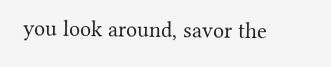you look around, savor the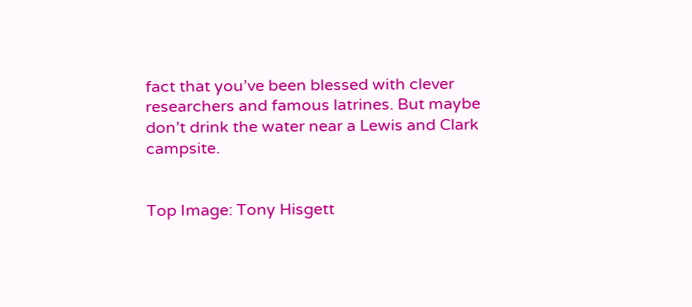fact that you’ve been blessed with clever researchers and famous latrines. But maybe don’t drink the water near a Lewis and Clark campsite.


Top Image: Tony Hisgett